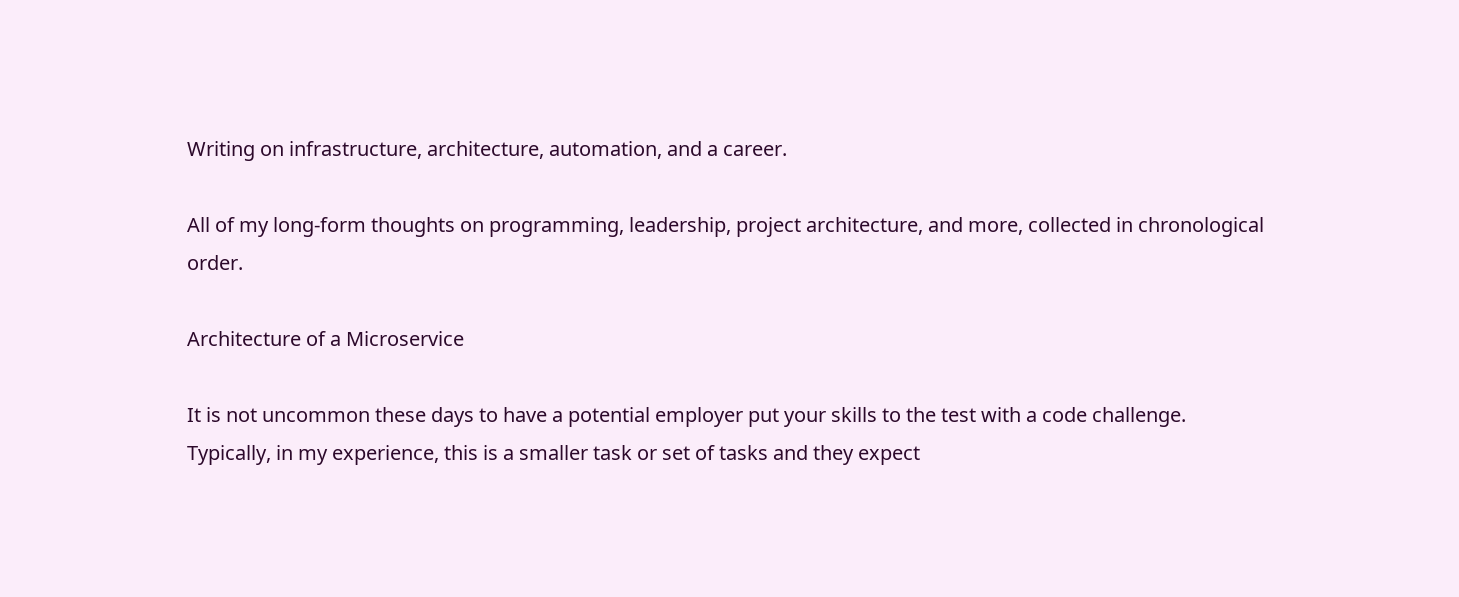Writing on infrastructure, architecture, automation, and a career.

All of my long-form thoughts on programming, leadership, project architecture, and more, collected in chronological order.

Architecture of a Microservice

It is not uncommon these days to have a potential employer put your skills to the test with a code challenge. Typically, in my experience, this is a smaller task or set of tasks and they expect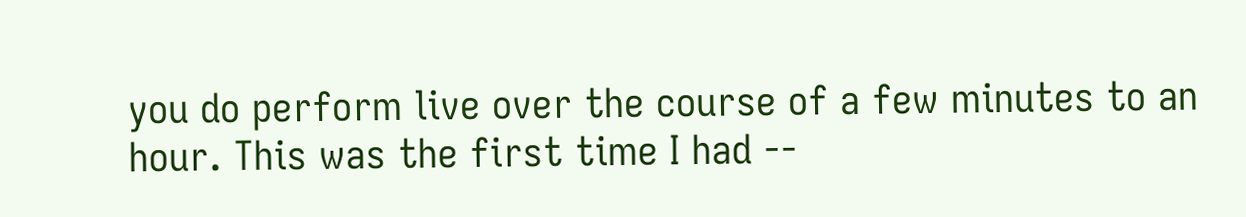you do perform live over the course of a few minutes to an hour. This was the first time I had --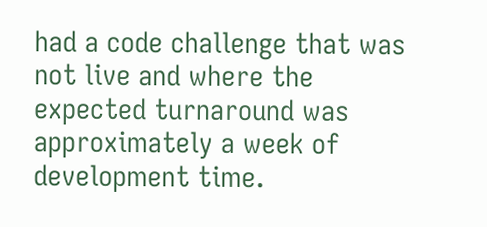had a code challenge that was not live and where the expected turnaround was approximately a week of development time.